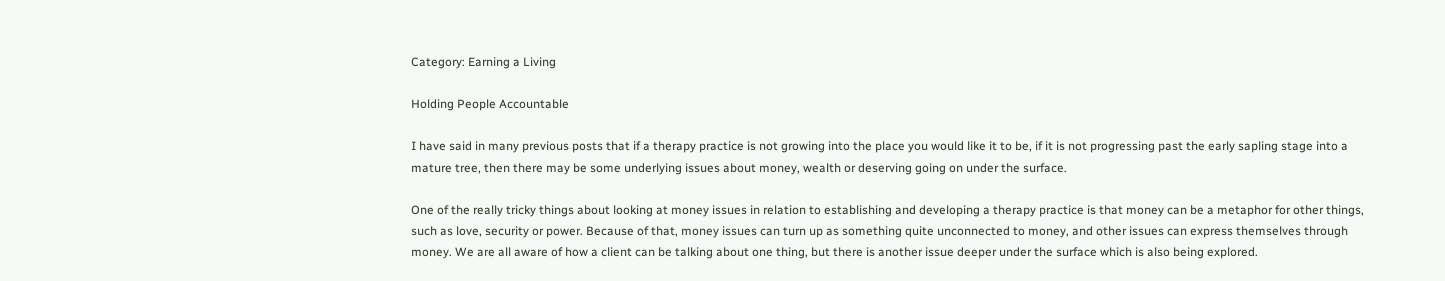Category: Earning a Living

Holding People Accountable

I have said in many previous posts that if a therapy practice is not growing into the place you would like it to be, if it is not progressing past the early sapling stage into a mature tree, then there may be some underlying issues about money, wealth or deserving going on under the surface.

One of the really tricky things about looking at money issues in relation to establishing and developing a therapy practice is that money can be a metaphor for other things, such as love, security or power. Because of that, money issues can turn up as something quite unconnected to money, and other issues can express themselves through money. We are all aware of how a client can be talking about one thing, but there is another issue deeper under the surface which is also being explored.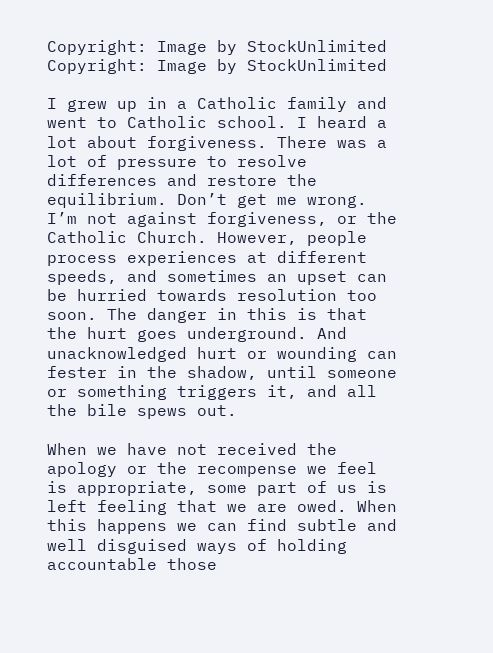Copyright: Image by StockUnlimited
Copyright: Image by StockUnlimited

I grew up in a Catholic family and went to Catholic school. I heard a lot about forgiveness. There was a lot of pressure to resolve differences and restore the equilibrium. Don’t get me wrong. I’m not against forgiveness, or the Catholic Church. However, people process experiences at different speeds, and sometimes an upset can be hurried towards resolution too soon. The danger in this is that the hurt goes underground. And unacknowledged hurt or wounding can fester in the shadow, until someone or something triggers it, and all the bile spews out.

When we have not received the apology or the recompense we feel is appropriate, some part of us is left feeling that we are owed. When this happens we can find subtle and well disguised ways of holding accountable those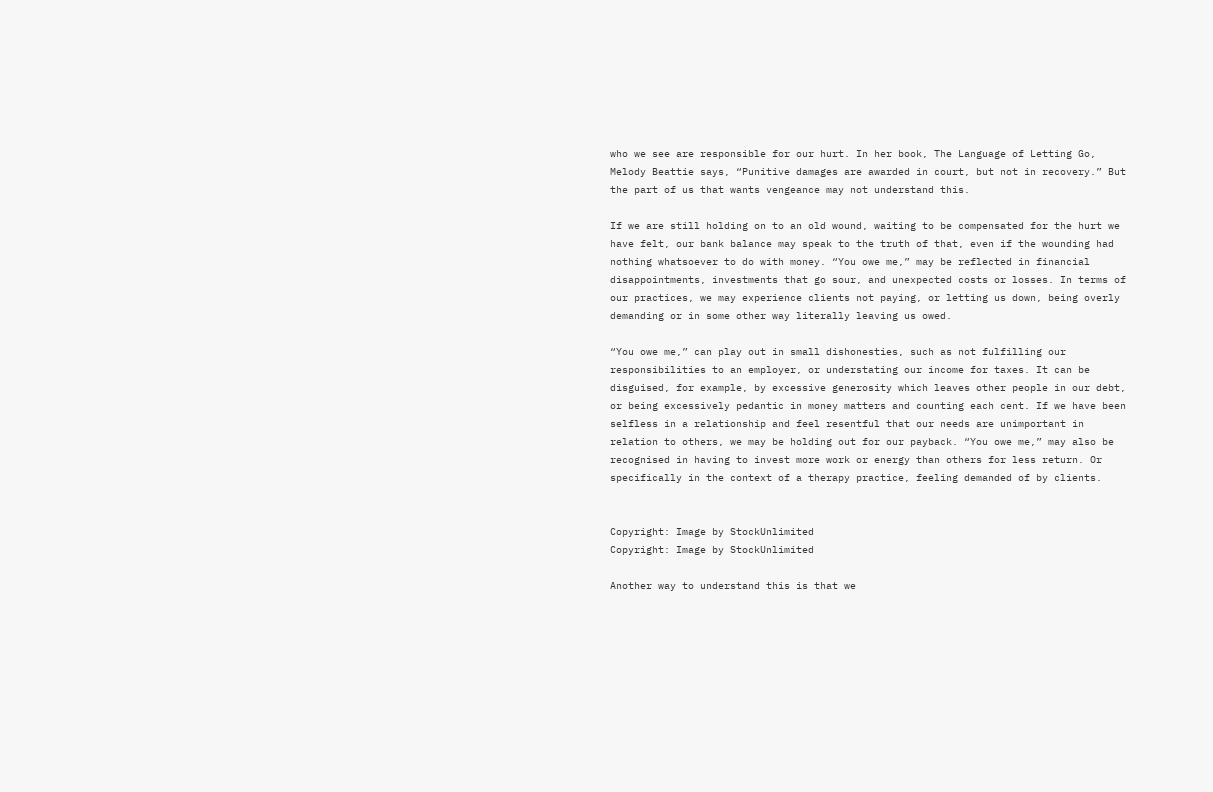who we see are responsible for our hurt. In her book, The Language of Letting Go, Melody Beattie says, “Punitive damages are awarded in court, but not in recovery.” But the part of us that wants vengeance may not understand this.

If we are still holding on to an old wound, waiting to be compensated for the hurt we have felt, our bank balance may speak to the truth of that, even if the wounding had nothing whatsoever to do with money. “You owe me,” may be reflected in financial disappointments, investments that go sour, and unexpected costs or losses. In terms of our practices, we may experience clients not paying, or letting us down, being overly demanding or in some other way literally leaving us owed.

“You owe me,” can play out in small dishonesties, such as not fulfilling our responsibilities to an employer, or understating our income for taxes. It can be disguised, for example, by excessive generosity which leaves other people in our debt, or being excessively pedantic in money matters and counting each cent. If we have been selfless in a relationship and feel resentful that our needs are unimportant in relation to others, we may be holding out for our payback. “You owe me,” may also be recognised in having to invest more work or energy than others for less return. Or specifically in the context of a therapy practice, feeling demanded of by clients.


Copyright: Image by StockUnlimited
Copyright: Image by StockUnlimited

Another way to understand this is that we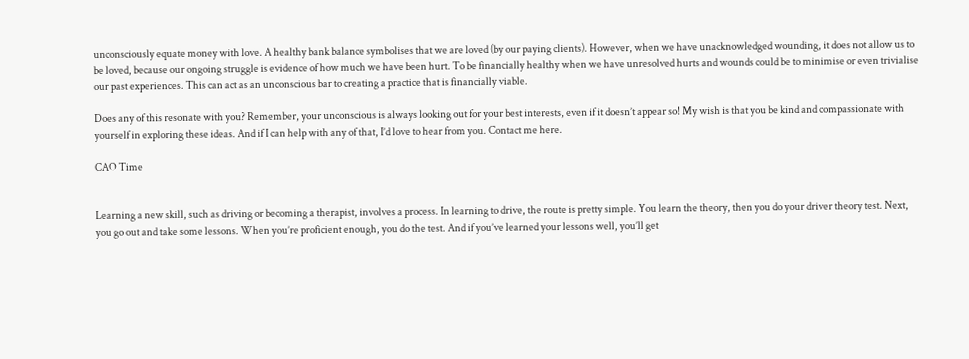unconsciously equate money with love. A healthy bank balance symbolises that we are loved (by our paying clients). However, when we have unacknowledged wounding, it does not allow us to be loved, because our ongoing struggle is evidence of how much we have been hurt. To be financially healthy when we have unresolved hurts and wounds could be to minimise or even trivialise our past experiences. This can act as an unconscious bar to creating a practice that is financially viable.

Does any of this resonate with you? Remember, your unconscious is always looking out for your best interests, even if it doesn’t appear so! My wish is that you be kind and compassionate with yourself in exploring these ideas. And if I can help with any of that, I’d love to hear from you. Contact me here.

CAO Time


Learning a new skill, such as driving or becoming a therapist, involves a process. In learning to drive, the route is pretty simple. You learn the theory, then you do your driver theory test. Next, you go out and take some lessons. When you’re proficient enough, you do the test. And if you’ve learned your lessons well, you’ll get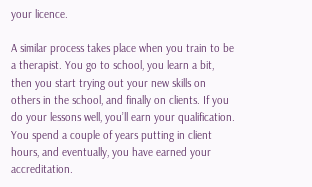your licence.

A similar process takes place when you train to be a therapist. You go to school, you learn a bit, then you start trying out your new skills on others in the school, and finally on clients. If you do your lessons well, you’ll earn your qualification. You spend a couple of years putting in client hours, and eventually, you have earned your accreditation.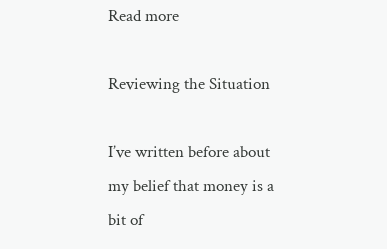Read more

Reviewing the Situation

I’ve written before about my belief that money is a bit of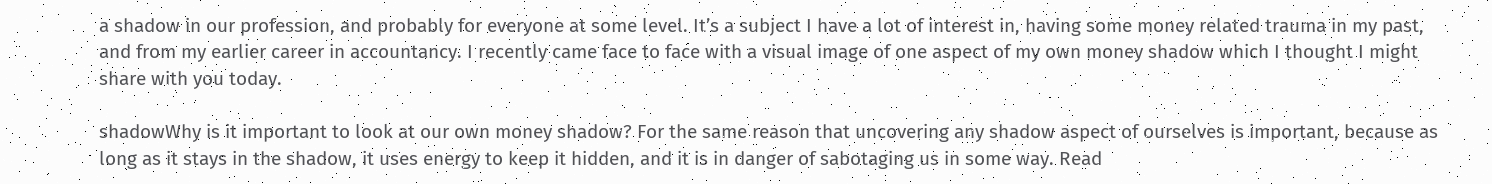a shadow in our profession, and probably for everyone at some level. It’s a subject I have a lot of interest in, having some money related trauma in my past, and from my earlier career in accountancy. I recently came face to face with a visual image of one aspect of my own money shadow which I thought I might share with you today.

shadowWhy is it important to look at our own money shadow? For the same reason that uncovering any shadow aspect of ourselves is important, because as long as it stays in the shadow, it uses energy to keep it hidden, and it is in danger of sabotaging us in some way. Read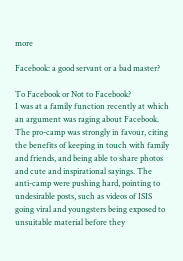more

Facebook: a good servant or a bad master?

To Facebook or Not to Facebook?
I was at a family function recently at which an argument was raging about Facebook. The pro-camp was strongly in favour, citing the benefits of keeping in touch with family and friends, and being able to share photos and cute and inspirational sayings. The anti-camp were pushing hard, pointing to undesirable posts, such as videos of ISIS going viral and youngsters being exposed to unsuitable material before they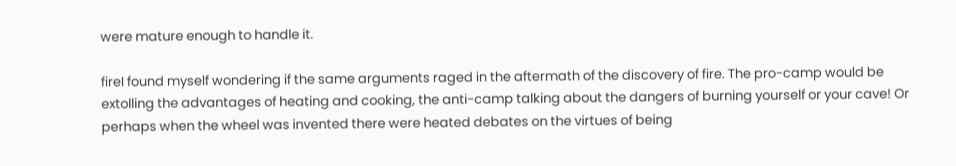were mature enough to handle it.

fireI found myself wondering if the same arguments raged in the aftermath of the discovery of fire. The pro-camp would be extolling the advantages of heating and cooking, the anti-camp talking about the dangers of burning yourself or your cave! Or perhaps when the wheel was invented there were heated debates on the virtues of being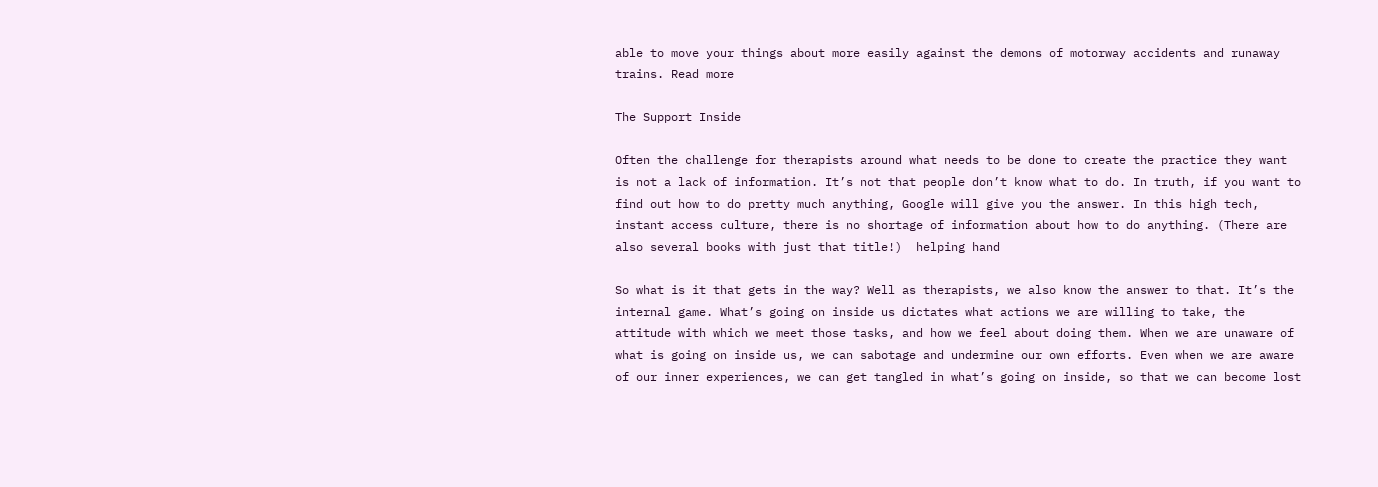able to move your things about more easily against the demons of motorway accidents and runaway trains. Read more

The Support Inside

Often the challenge for therapists around what needs to be done to create the practice they want is not a lack of information. It’s not that people don’t know what to do. In truth, if you want to find out how to do pretty much anything, Google will give you the answer. In this high tech, instant access culture, there is no shortage of information about how to do anything. (There are also several books with just that title!)  helping hand

So what is it that gets in the way? Well as therapists, we also know the answer to that. It’s the internal game. What’s going on inside us dictates what actions we are willing to take, the attitude with which we meet those tasks, and how we feel about doing them. When we are unaware of what is going on inside us, we can sabotage and undermine our own efforts. Even when we are aware of our inner experiences, we can get tangled in what’s going on inside, so that we can become lost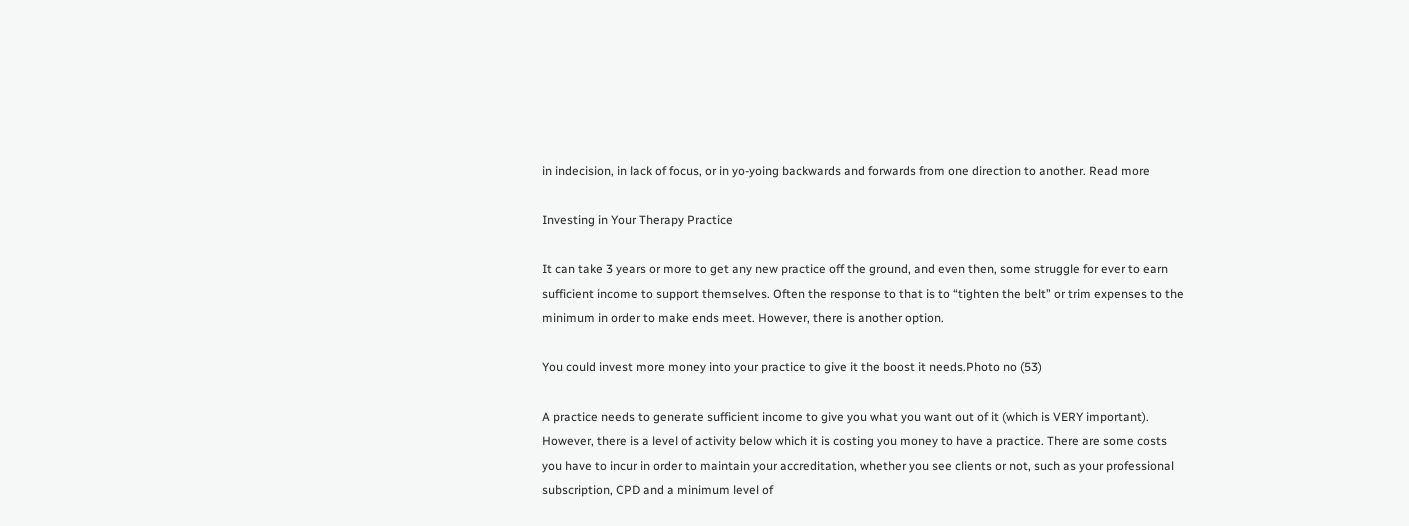in indecision, in lack of focus, or in yo-yoing backwards and forwards from one direction to another. Read more

Investing in Your Therapy Practice

It can take 3 years or more to get any new practice off the ground, and even then, some struggle for ever to earn sufficient income to support themselves. Often the response to that is to “tighten the belt” or trim expenses to the minimum in order to make ends meet. However, there is another option.

You could invest more money into your practice to give it the boost it needs.Photo no (53)

A practice needs to generate sufficient income to give you what you want out of it (which is VERY important). However, there is a level of activity below which it is costing you money to have a practice. There are some costs you have to incur in order to maintain your accreditation, whether you see clients or not, such as your professional subscription, CPD and a minimum level of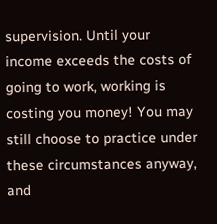supervision. Until your income exceeds the costs of going to work, working is costing you money! You may still choose to practice under these circumstances anyway, and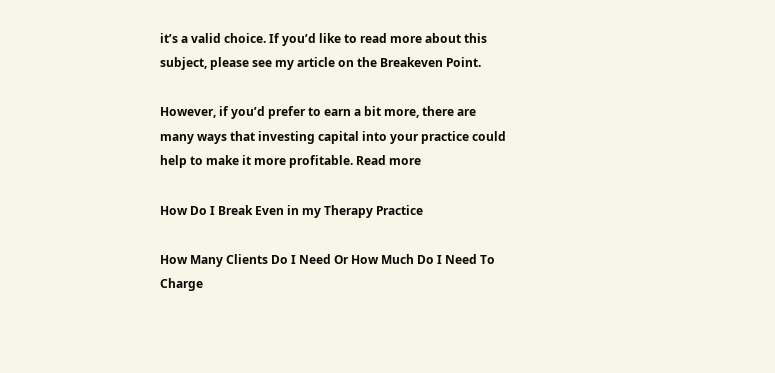it’s a valid choice. If you’d like to read more about this subject, please see my article on the Breakeven Point.

However, if you’d prefer to earn a bit more, there are many ways that investing capital into your practice could help to make it more profitable. Read more

How Do I Break Even in my Therapy Practice

How Many Clients Do I Need Or How Much Do I Need To Charge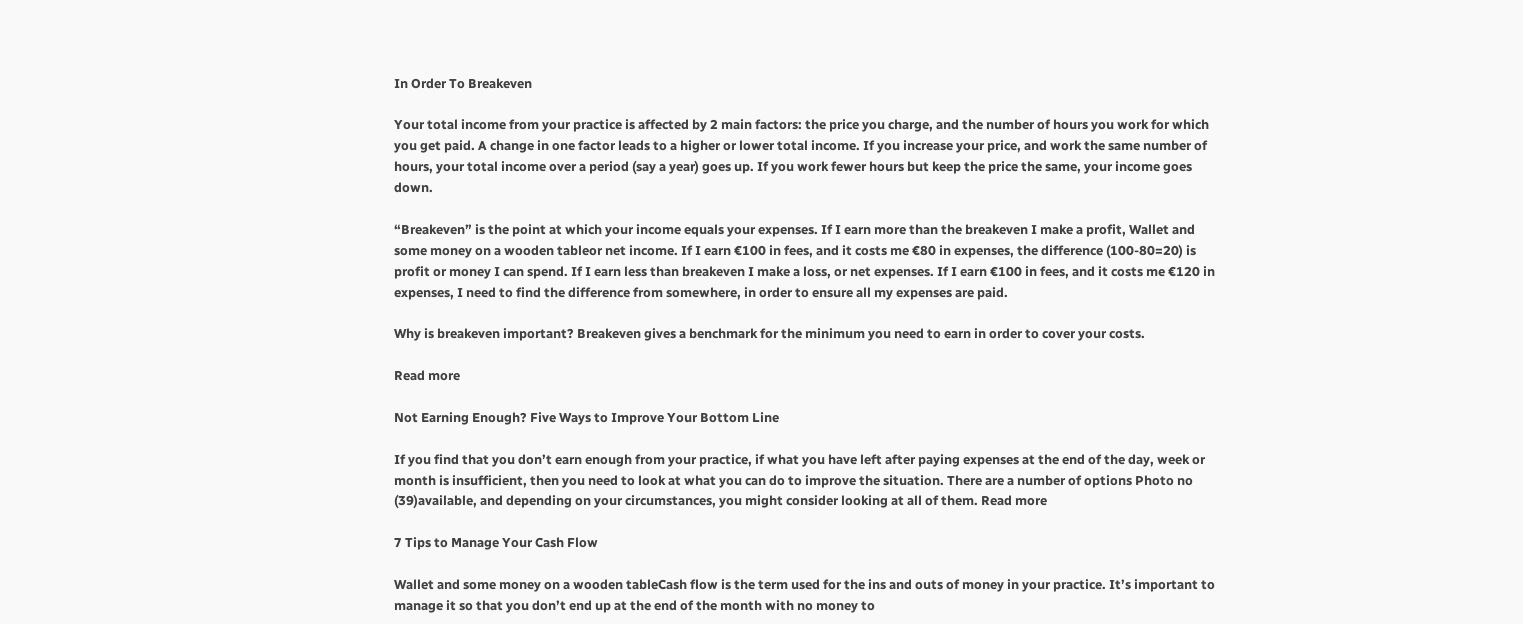In Order To Breakeven

Your total income from your practice is affected by 2 main factors: the price you charge, and the number of hours you work for which you get paid. A change in one factor leads to a higher or lower total income. If you increase your price, and work the same number of hours, your total income over a period (say a year) goes up. If you work fewer hours but keep the price the same, your income goes down.

“Breakeven” is the point at which your income equals your expenses. If I earn more than the breakeven I make a profit, Wallet and some money on a wooden tableor net income. If I earn €100 in fees, and it costs me €80 in expenses, the difference (100-80=20) is profit or money I can spend. If I earn less than breakeven I make a loss, or net expenses. If I earn €100 in fees, and it costs me €120 in expenses, I need to find the difference from somewhere, in order to ensure all my expenses are paid.

Why is breakeven important? Breakeven gives a benchmark for the minimum you need to earn in order to cover your costs.

Read more

Not Earning Enough? Five Ways to Improve Your Bottom Line

If you find that you don’t earn enough from your practice, if what you have left after paying expenses at the end of the day, week or month is insufficient, then you need to look at what you can do to improve the situation. There are a number of options Photo no (39)available, and depending on your circumstances, you might consider looking at all of them. Read more

7 Tips to Manage Your Cash Flow

Wallet and some money on a wooden tableCash flow is the term used for the ins and outs of money in your practice. It’s important to manage it so that you don’t end up at the end of the month with no money to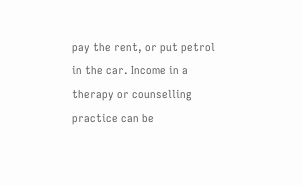pay the rent, or put petrol in the car. Income in a therapy or counselling practice can be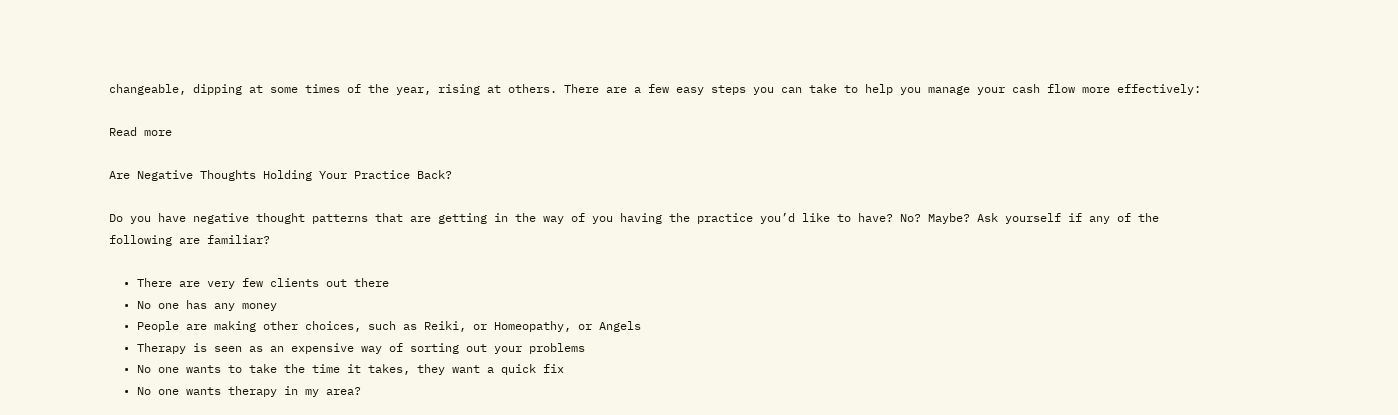changeable, dipping at some times of the year, rising at others. There are a few easy steps you can take to help you manage your cash flow more effectively:

Read more

Are Negative Thoughts Holding Your Practice Back?

Do you have negative thought patterns that are getting in the way of you having the practice you’d like to have? No? Maybe? Ask yourself if any of the following are familiar?

  • There are very few clients out there
  • No one has any money
  • People are making other choices, such as Reiki, or Homeopathy, or Angels
  • Therapy is seen as an expensive way of sorting out your problems
  • No one wants to take the time it takes, they want a quick fix
  • No one wants therapy in my area?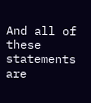And all of these statements are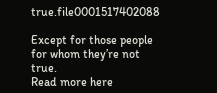true.file0001517402088

Except for those people for whom they’re not true.
Read more here